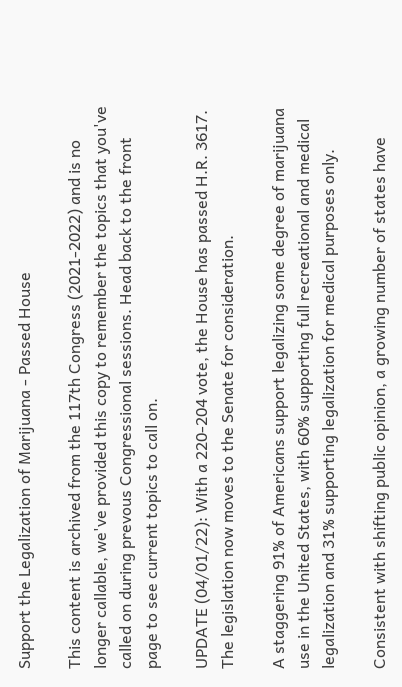Support the Legalization of Marijuana - Passed House

This content is archived from the 117th Congress (2021-2022) and is no longer callable, we've provided this copy to remember the topics that you've called on during prevous Congressional sessions. Head back to the front page to see current topics to call on.

UPDATE (04/01/22): With a 220-204 vote, the House has passed H.R. 3617. The legislation now moves to the Senate for consideration.

A staggering 91% of Americans support legalizing some degree of marijuana use in the United States, with 60% supporting full recreational and medical legalization and 31% supporting legalization for medical purposes only.

Consistent with shifting public opinion, a growing number of states have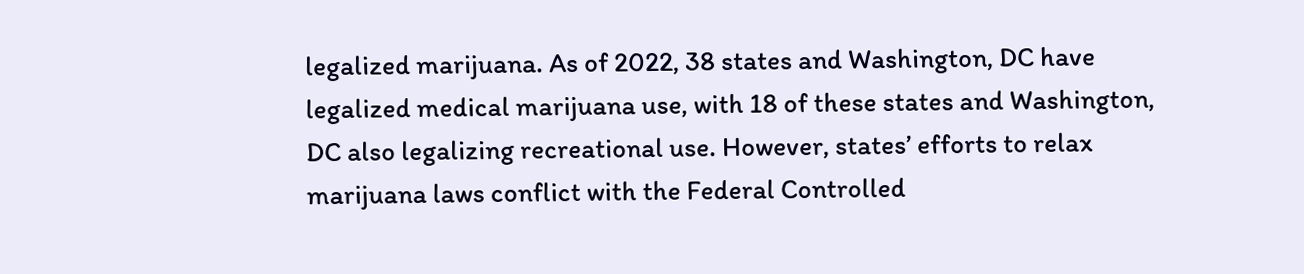legalized marijuana. As of 2022, 38 states and Washington, DC have legalized medical marijuana use, with 18 of these states and Washington, DC also legalizing recreational use. However, states’ efforts to relax marijuana laws conflict with the Federal Controlled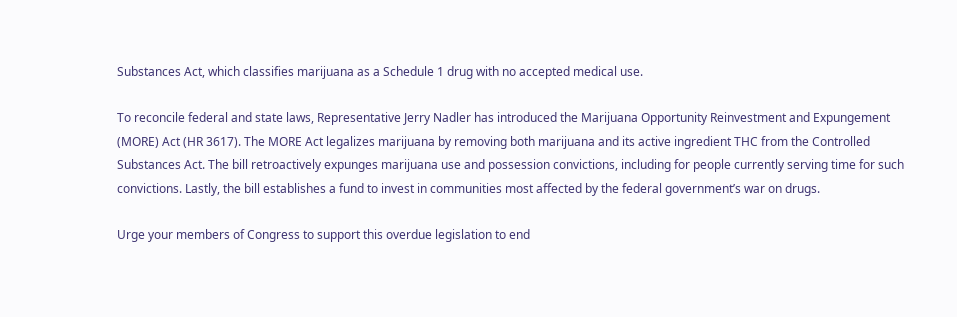Substances Act, which classifies marijuana as a Schedule 1 drug with no accepted medical use.

To reconcile federal and state laws, Representative Jerry Nadler has introduced the Marijuana Opportunity Reinvestment and Expungement (MORE) Act (HR 3617). The MORE Act legalizes marijuana by removing both marijuana and its active ingredient THC from the Controlled Substances Act. The bill retroactively expunges marijuana use and possession convictions, including for people currently serving time for such convictions. Lastly, the bill establishes a fund to invest in communities most affected by the federal government’s war on drugs.

Urge your members of Congress to support this overdue legislation to end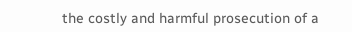the costly and harmful prosecution of a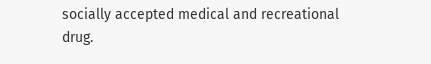socially accepted medical and recreational drug.